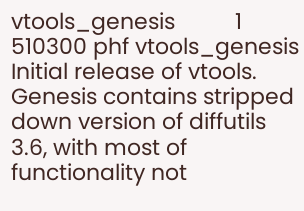vtools_genesis          1 510300 phf vtools_genesis Initial release of vtools. Genesis contains stripped down version of diffutils 3.6, with most of functionality not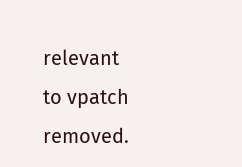relevant to vpatch removed.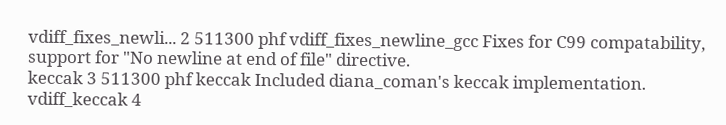vdiff_fixes_newli... 2 511300 phf vdiff_fixes_newline_gcc Fixes for C99 compatability, support for "No newline at end of file" directive.
keccak 3 511300 phf keccak Included diana_coman's keccak implementation.
vdiff_keccak 4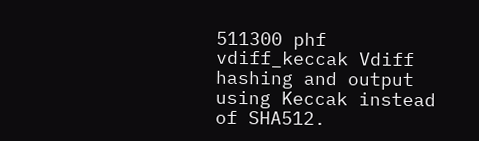511300 phf vdiff_keccak Vdiff hashing and output using Keccak instead of SHA512.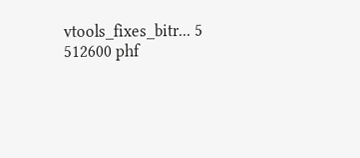vtools_fixes_bitr... 5 512600 phf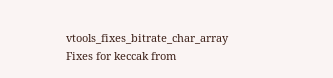vtools_fixes_bitrate_char_array Fixes for keccak from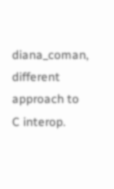diana_coman, different approach to C interop.